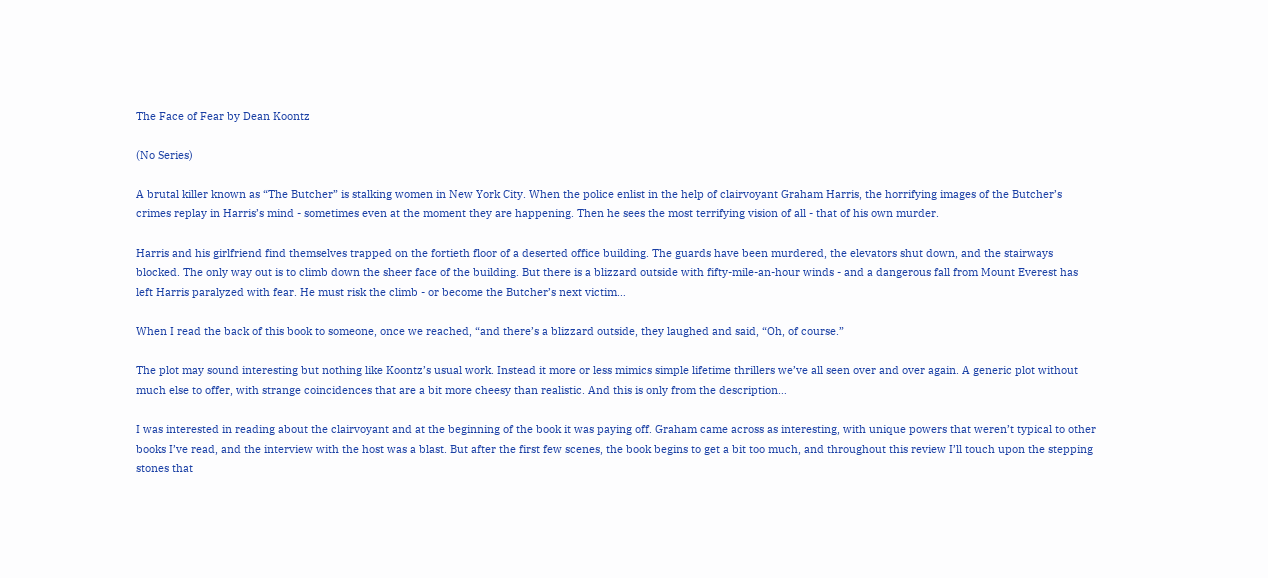The Face of Fear by Dean Koontz

(No Series)

A brutal killer known as “The Butcher” is stalking women in New York City. When the police enlist in the help of clairvoyant Graham Harris, the horrifying images of the Butcher’s crimes replay in Harris’s mind - sometimes even at the moment they are happening. Then he sees the most terrifying vision of all - that of his own murder.

Harris and his girlfriend find themselves trapped on the fortieth floor of a deserted office building. The guards have been murdered, the elevators shut down, and the stairways blocked. The only way out is to climb down the sheer face of the building. But there is a blizzard outside with fifty-mile-an-hour winds - and a dangerous fall from Mount Everest has left Harris paralyzed with fear. He must risk the climb - or become the Butcher’s next victim…

When I read the back of this book to someone, once we reached, “and there’s a blizzard outside, they laughed and said, “Oh, of course.”

The plot may sound interesting but nothing like Koontz’s usual work. Instead it more or less mimics simple lifetime thrillers we’ve all seen over and over again. A generic plot without much else to offer, with strange coincidences that are a bit more cheesy than realistic. And this is only from the description…

I was interested in reading about the clairvoyant and at the beginning of the book it was paying off. Graham came across as interesting, with unique powers that weren’t typical to other books I’ve read, and the interview with the host was a blast. But after the first few scenes, the book begins to get a bit too much, and throughout this review I’ll touch upon the stepping stones that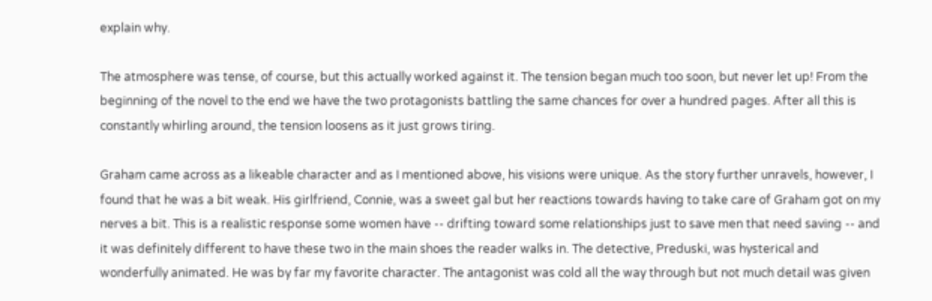explain why.

The atmosphere was tense, of course, but this actually worked against it. The tension began much too soon, but never let up! From the beginning of the novel to the end we have the two protagonists battling the same chances for over a hundred pages. After all this is constantly whirling around, the tension loosens as it just grows tiring.

Graham came across as a likeable character and as I mentioned above, his visions were unique. As the story further unravels, however, I found that he was a bit weak. His girlfriend, Connie, was a sweet gal but her reactions towards having to take care of Graham got on my nerves a bit. This is a realistic response some women have -- drifting toward some relationships just to save men that need saving -- and it was definitely different to have these two in the main shoes the reader walks in. The detective, Preduski, was hysterical and wonderfully animated. He was by far my favorite character. The antagonist was cold all the way through but not much detail was given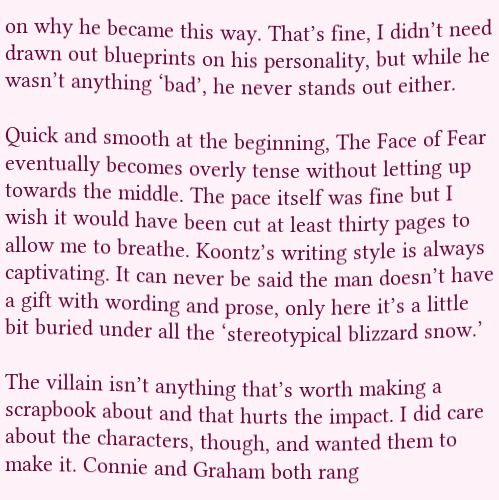on why he became this way. That’s fine, I didn’t need drawn out blueprints on his personality, but while he wasn’t anything ‘bad’, he never stands out either.

Quick and smooth at the beginning, The Face of Fear eventually becomes overly tense without letting up towards the middle. The pace itself was fine but I wish it would have been cut at least thirty pages to allow me to breathe. Koontz’s writing style is always captivating. It can never be said the man doesn’t have a gift with wording and prose, only here it’s a little bit buried under all the ‘stereotypical blizzard snow.’

The villain isn’t anything that’s worth making a scrapbook about and that hurts the impact. I did care about the characters, though, and wanted them to make it. Connie and Graham both rang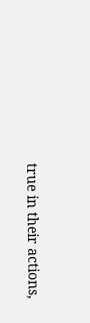true in their actions,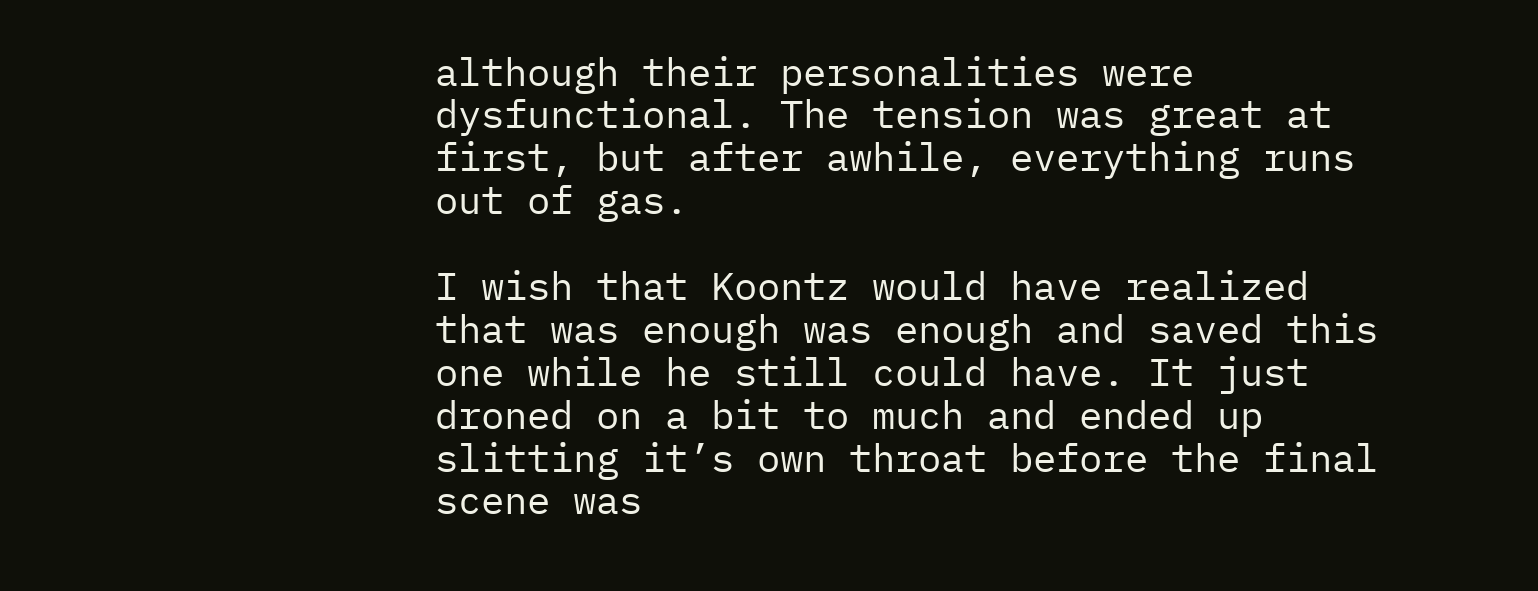although their personalities were dysfunctional. The tension was great at first, but after awhile, everything runs out of gas.

I wish that Koontz would have realized that was enough was enough and saved this one while he still could have. It just droned on a bit to much and ended up slitting it’s own throat before the final scene was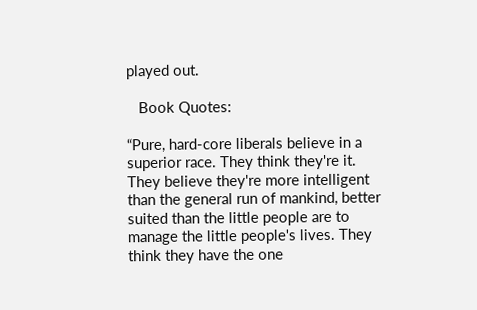played out.

   Book Quotes:

“Pure, hard-core liberals believe in a superior race. They think they're it. They believe they're more intelligent than the general run of mankind, better suited than the little people are to manage the little people's lives. They think they have the one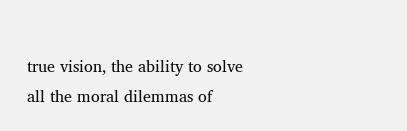true vision, the ability to solve all the moral dilemmas of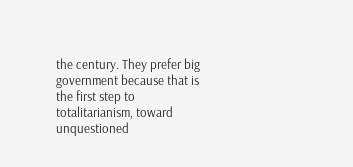the century. They prefer big government because that is the first step to totalitarianism, toward unquestioned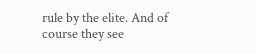rule by the elite. And of course they see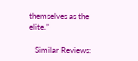themselves as the elite.”

   Similar Reviews: